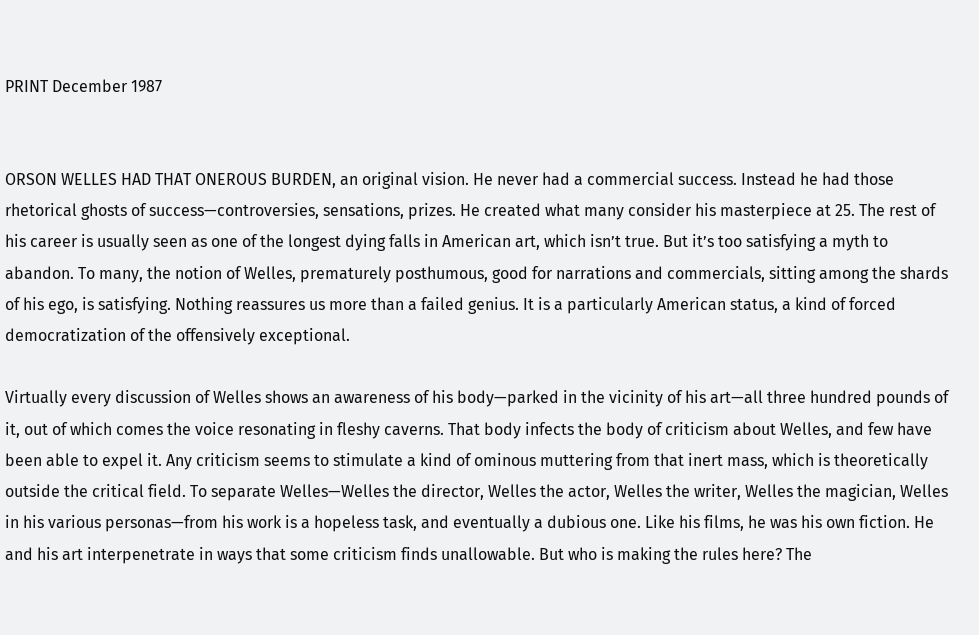PRINT December 1987


ORSON WELLES HAD THAT ONEROUS BURDEN, an original vision. He never had a commercial success. Instead he had those rhetorical ghosts of success—controversies, sensations, prizes. He created what many consider his masterpiece at 25. The rest of his career is usually seen as one of the longest dying falls in American art, which isn’t true. But it’s too satisfying a myth to abandon. To many, the notion of Welles, prematurely posthumous, good for narrations and commercials, sitting among the shards of his ego, is satisfying. Nothing reassures us more than a failed genius. It is a particularly American status, a kind of forced democratization of the offensively exceptional.

Virtually every discussion of Welles shows an awareness of his body—parked in the vicinity of his art—all three hundred pounds of it, out of which comes the voice resonating in fleshy caverns. That body infects the body of criticism about Welles, and few have been able to expel it. Any criticism seems to stimulate a kind of ominous muttering from that inert mass, which is theoretically outside the critical field. To separate Welles—Welles the director, Welles the actor, Welles the writer, Welles the magician, Welles in his various personas—from his work is a hopeless task, and eventually a dubious one. Like his films, he was his own fiction. He and his art interpenetrate in ways that some criticism finds unallowable. But who is making the rules here? The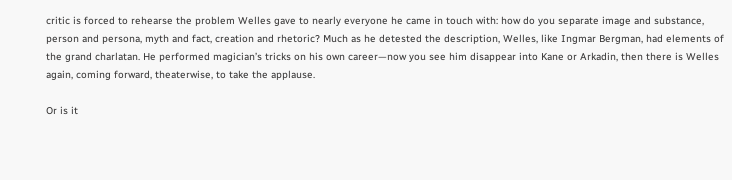critic is forced to rehearse the problem Welles gave to nearly everyone he came in touch with: how do you separate image and substance, person and persona, myth and fact, creation and rhetoric? Much as he detested the description, Welles, like Ingmar Bergman, had elements of the grand charlatan. He performed magician’s tricks on his own career—now you see him disappear into Kane or Arkadin, then there is Welles again, coming forward, theaterwise, to take the applause.

Or is it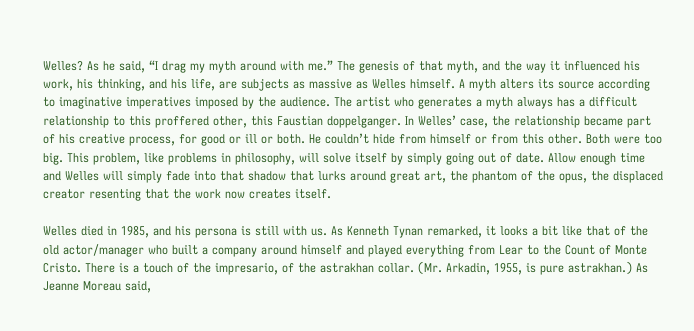Welles? As he said, “I drag my myth around with me.” The genesis of that myth, and the way it influenced his work, his thinking, and his life, are subjects as massive as Welles himself. A myth alters its source according to imaginative imperatives imposed by the audience. The artist who generates a myth always has a difficult relationship to this proffered other, this Faustian doppelganger. In Welles’ case, the relationship became part of his creative process, for good or ill or both. He couldn’t hide from himself or from this other. Both were too big. This problem, like problems in philosophy, will solve itself by simply going out of date. Allow enough time and Welles will simply fade into that shadow that lurks around great art, the phantom of the opus, the displaced creator resenting that the work now creates itself.

Welles died in 1985, and his persona is still with us. As Kenneth Tynan remarked, it looks a bit like that of the old actor/manager who built a company around himself and played everything from Lear to the Count of Monte Cristo. There is a touch of the impresario, of the astrakhan collar. (Mr. Arkadin, 1955, is pure astrakhan.) As Jeanne Moreau said,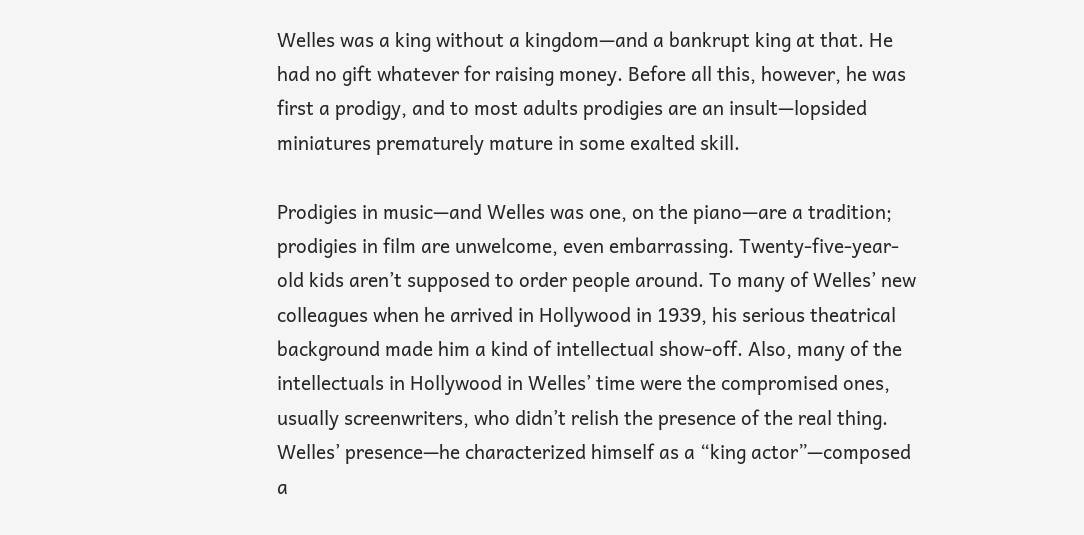Welles was a king without a kingdom—and a bankrupt king at that. He had no gift whatever for raising money. Before all this, however, he was first a prodigy, and to most adults prodigies are an insult—lopsided miniatures prematurely mature in some exalted skill.

Prodigies in music—and Welles was one, on the piano—are a tradition; prodigies in film are unwelcome, even embarrassing. Twenty-five-year-old kids aren’t supposed to order people around. To many of Welles’ new colleagues when he arrived in Hollywood in 1939, his serious theatrical background made him a kind of intellectual show-off. Also, many of the intellectuals in Hollywood in Welles’ time were the compromised ones, usually screenwriters, who didn’t relish the presence of the real thing. Welles’ presence—he characterized himself as a “king actor”—composed a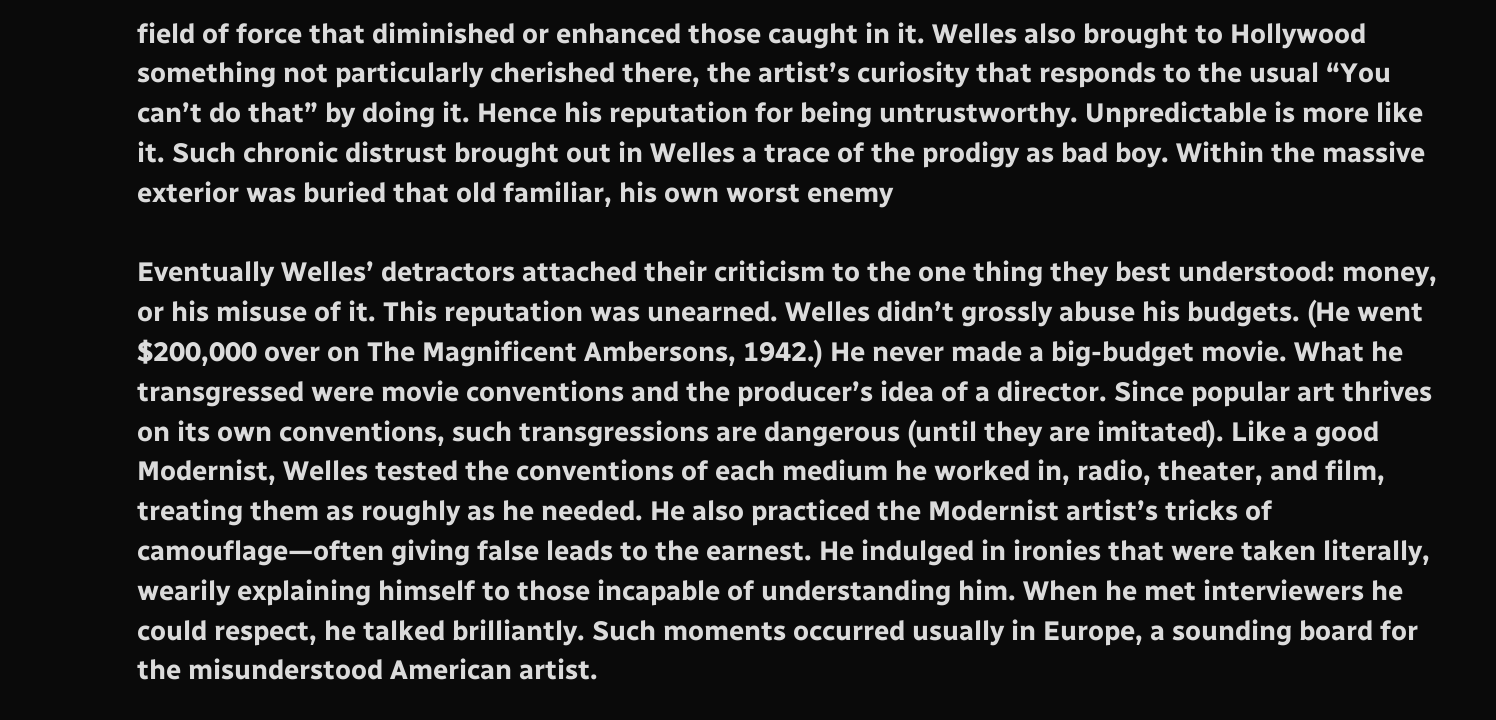field of force that diminished or enhanced those caught in it. Welles also brought to Hollywood something not particularly cherished there, the artist’s curiosity that responds to the usual “You can’t do that” by doing it. Hence his reputation for being untrustworthy. Unpredictable is more like it. Such chronic distrust brought out in Welles a trace of the prodigy as bad boy. Within the massive exterior was buried that old familiar, his own worst enemy

Eventually Welles’ detractors attached their criticism to the one thing they best understood: money, or his misuse of it. This reputation was unearned. Welles didn’t grossly abuse his budgets. (He went $200,000 over on The Magnificent Ambersons, 1942.) He never made a big-budget movie. What he transgressed were movie conventions and the producer’s idea of a director. Since popular art thrives on its own conventions, such transgressions are dangerous (until they are imitated). Like a good Modernist, Welles tested the conventions of each medium he worked in, radio, theater, and film, treating them as roughly as he needed. He also practiced the Modernist artist’s tricks of camouflage—often giving false leads to the earnest. He indulged in ironies that were taken literally, wearily explaining himself to those incapable of understanding him. When he met interviewers he could respect, he talked brilliantly. Such moments occurred usually in Europe, a sounding board for the misunderstood American artist.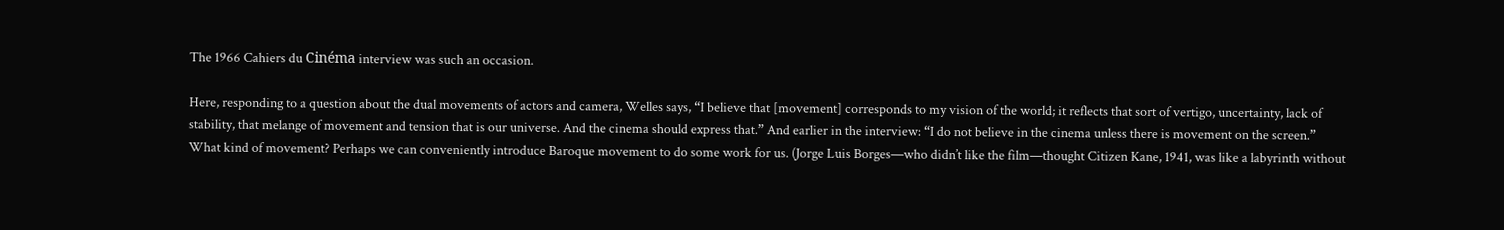The 1966 Cahiers du Cinéma interview was such an occasion.

Here, responding to a question about the dual movements of actors and camera, Welles says, “I believe that [movement] corresponds to my vision of the world; it reflects that sort of vertigo, uncertainty, lack of stability, that melange of movement and tension that is our universe. And the cinema should express that.” And earlier in the interview: “I do not believe in the cinema unless there is movement on the screen.” What kind of movement? Perhaps we can conveniently introduce Baroque movement to do some work for us. (Jorge Luis Borges—who didn’t like the film—thought Citizen Kane, 1941, was like a labyrinth without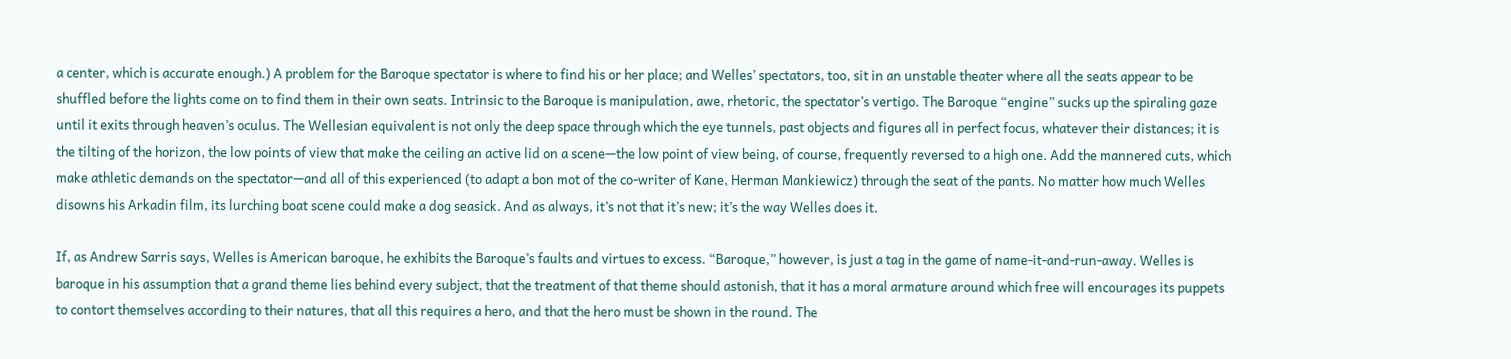a center, which is accurate enough.) A problem for the Baroque spectator is where to find his or her place; and Welles’ spectators, too, sit in an unstable theater where all the seats appear to be shuffled before the lights come on to find them in their own seats. Intrinsic to the Baroque is manipulation, awe, rhetoric, the spectator’s vertigo. The Baroque “engine” sucks up the spiraling gaze until it exits through heaven’s oculus. The Wellesian equivalent is not only the deep space through which the eye tunnels, past objects and figures all in perfect focus, whatever their distances; it is the tilting of the horizon, the low points of view that make the ceiling an active lid on a scene—the low point of view being, of course, frequently reversed to a high one. Add the mannered cuts, which make athletic demands on the spectator—and all of this experienced (to adapt a bon mot of the co-writer of Kane, Herman Mankiewicz) through the seat of the pants. No matter how much Welles disowns his Arkadin film, its lurching boat scene could make a dog seasick. And as always, it’s not that it’s new; it’s the way Welles does it.

If, as Andrew Sarris says, Welles is American baroque, he exhibits the Baroque’s faults and virtues to excess. “Baroque,” however, is just a tag in the game of name-it-and-run-away. Welles is baroque in his assumption that a grand theme lies behind every subject, that the treatment of that theme should astonish, that it has a moral armature around which free will encourages its puppets to contort themselves according to their natures, that all this requires a hero, and that the hero must be shown in the round. The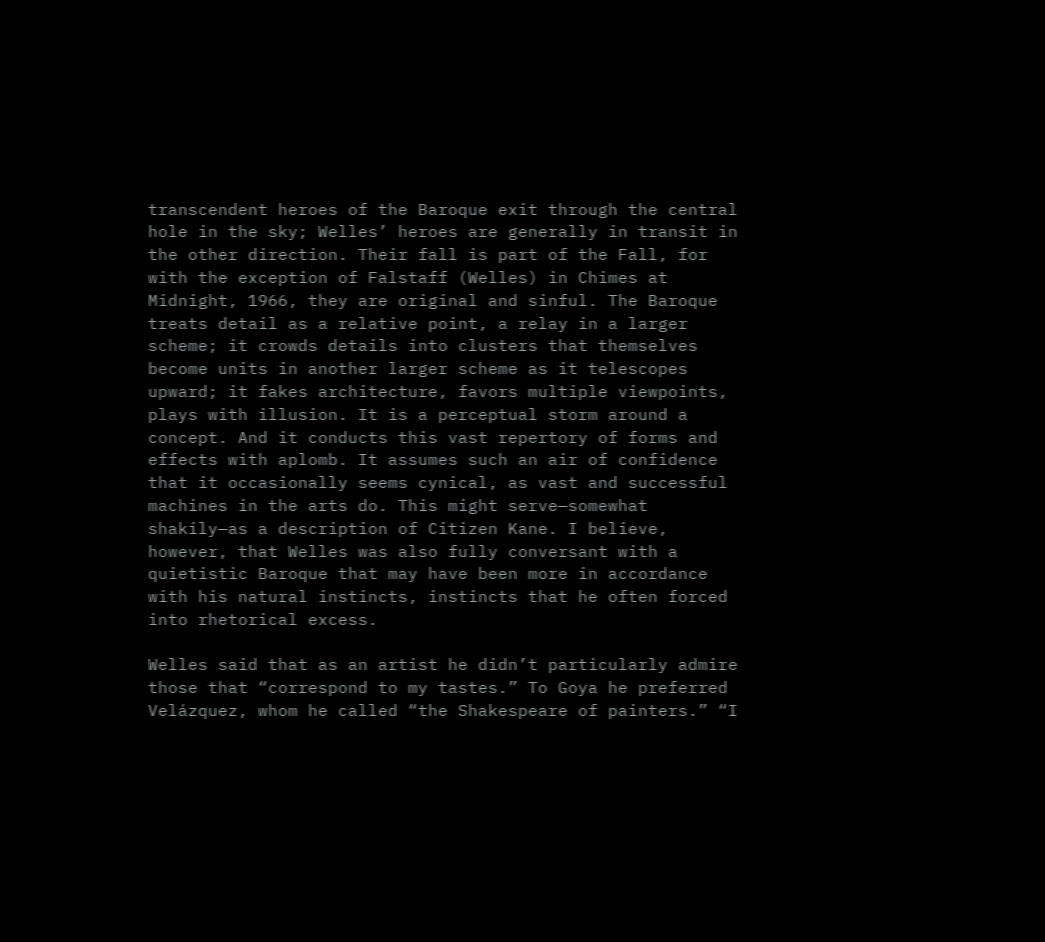transcendent heroes of the Baroque exit through the central hole in the sky; Welles’ heroes are generally in transit in the other direction. Their fall is part of the Fall, for with the exception of Falstaff (Welles) in Chimes at Midnight, 1966, they are original and sinful. The Baroque treats detail as a relative point, a relay in a larger scheme; it crowds details into clusters that themselves become units in another larger scheme as it telescopes upward; it fakes architecture, favors multiple viewpoints, plays with illusion. It is a perceptual storm around a concept. And it conducts this vast repertory of forms and effects with aplomb. It assumes such an air of confidence that it occasionally seems cynical, as vast and successful machines in the arts do. This might serve—somewhat shakily—as a description of Citizen Kane. I believe, however, that Welles was also fully conversant with a quietistic Baroque that may have been more in accordance with his natural instincts, instincts that he often forced into rhetorical excess.

Welles said that as an artist he didn’t particularly admire those that “correspond to my tastes.” To Goya he preferred Velázquez, whom he called “the Shakespeare of painters.” “I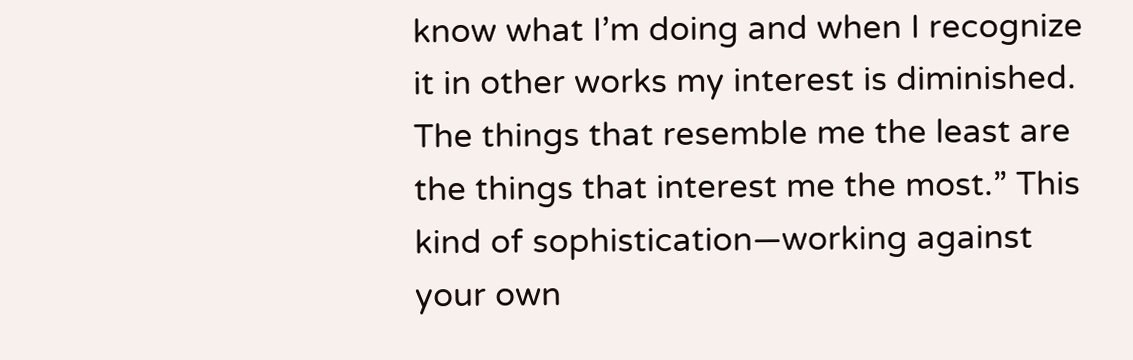know what I’m doing and when I recognize it in other works my interest is diminished. The things that resemble me the least are the things that interest me the most.” This kind of sophistication—working against your own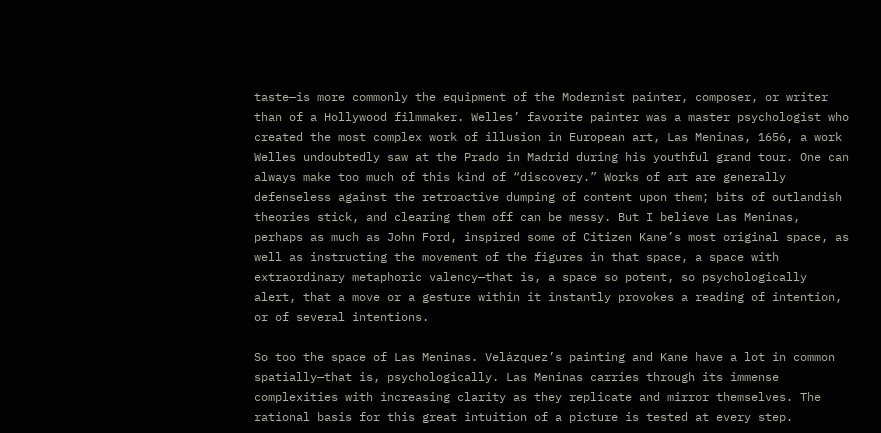taste—is more commonly the equipment of the Modernist painter, composer, or writer than of a Hollywood filmmaker. Welles’ favorite painter was a master psychologist who created the most complex work of illusion in European art, Las Meninas, 1656, a work Welles undoubtedly saw at the Prado in Madrid during his youthful grand tour. One can always make too much of this kind of “discovery.” Works of art are generally defenseless against the retroactive dumping of content upon them; bits of outlandish theories stick, and clearing them off can be messy. But I believe Las Meninas, perhaps as much as John Ford, inspired some of Citizen Kane’s most original space, as well as instructing the movement of the figures in that space, a space with extraordinary metaphoric valency—that is, a space so potent, so psychologically alert, that a move or a gesture within it instantly provokes a reading of intention, or of several intentions.

So too the space of Las Meninas. Velázquez’s painting and Kane have a lot in common spatially—that is, psychologically. Las Meninas carries through its immense complexities with increasing clarity as they replicate and mirror themselves. The rational basis for this great intuition of a picture is tested at every step.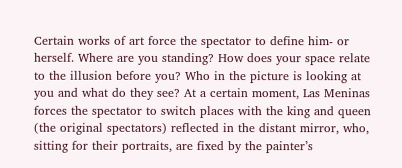Certain works of art force the spectator to define him- or herself. Where are you standing? How does your space relate to the illusion before you? Who in the picture is looking at you and what do they see? At a certain moment, Las Meninas forces the spectator to switch places with the king and queen (the original spectators) reflected in the distant mirror, who, sitting for their portraits, are fixed by the painter’s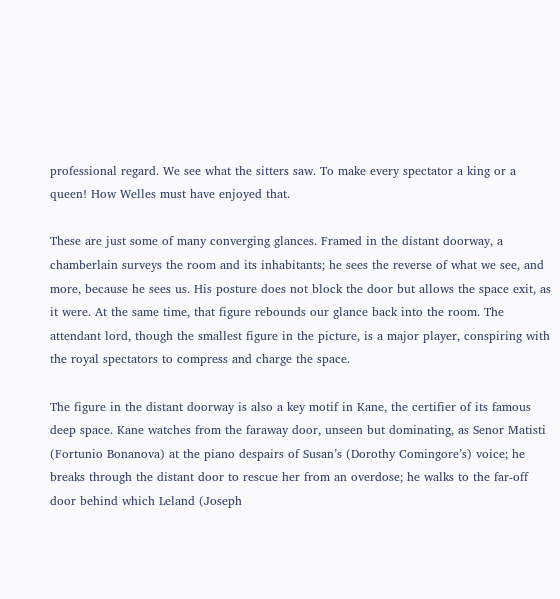professional regard. We see what the sitters saw. To make every spectator a king or a queen! How Welles must have enjoyed that.

These are just some of many converging glances. Framed in the distant doorway, a chamberlain surveys the room and its inhabitants; he sees the reverse of what we see, and more, because he sees us. His posture does not block the door but allows the space exit, as it were. At the same time, that figure rebounds our glance back into the room. The attendant lord, though the smallest figure in the picture, is a major player, conspiring with the royal spectators to compress and charge the space.

The figure in the distant doorway is also a key motif in Kane, the certifier of its famous deep space. Kane watches from the faraway door, unseen but dominating, as Senor Matisti (Fortunio Bonanova) at the piano despairs of Susan’s (Dorothy Comingore’s) voice; he breaks through the distant door to rescue her from an overdose; he walks to the far-off door behind which Leland (Joseph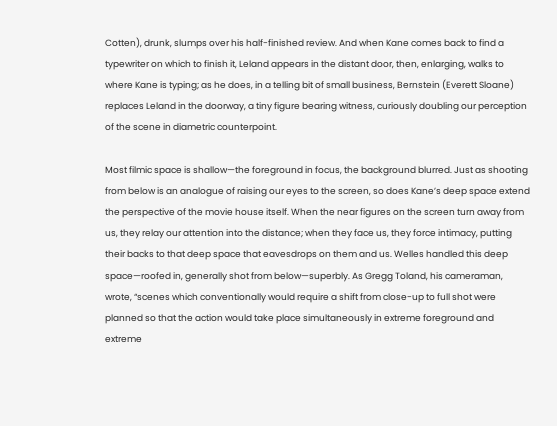Cotten), drunk, slumps over his half-finished review. And when Kane comes back to find a typewriter on which to finish it, Leland appears in the distant door, then, enlarging, walks to where Kane is typing; as he does, in a telling bit of small business, Bernstein (Everett Sloane) replaces Leland in the doorway, a tiny figure bearing witness, curiously doubling our perception of the scene in diametric counterpoint.

Most filmic space is shallow—the foreground in focus, the background blurred. Just as shooting from below is an analogue of raising our eyes to the screen, so does Kane’s deep space extend the perspective of the movie house itself. When the near figures on the screen turn away from us, they relay our attention into the distance; when they face us, they force intimacy, putting their backs to that deep space that eavesdrops on them and us. Welles handled this deep space—roofed in, generally shot from below—superbly. As Gregg Toland, his cameraman, wrote, “scenes which conventionally would require a shift from close-up to full shot were planned so that the action would take place simultaneously in extreme foreground and extreme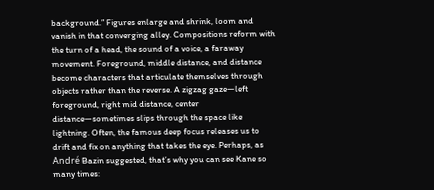background.” Figures enlarge and shrink, loom and vanish in that converging alley. Compositions reform with the turn of a head, the sound of a voice, a faraway movement. Foreground, middle distance, and distance become characters that articulate themselves through objects rather than the reverse. A zigzag gaze—left foreground, right mid distance, center distance—sometimes slips through the space like lightning. Often, the famous deep focus releases us to drift and fix on anything that takes the eye. Perhaps, as André Bazin suggested, that’s why you can see Kane so many times: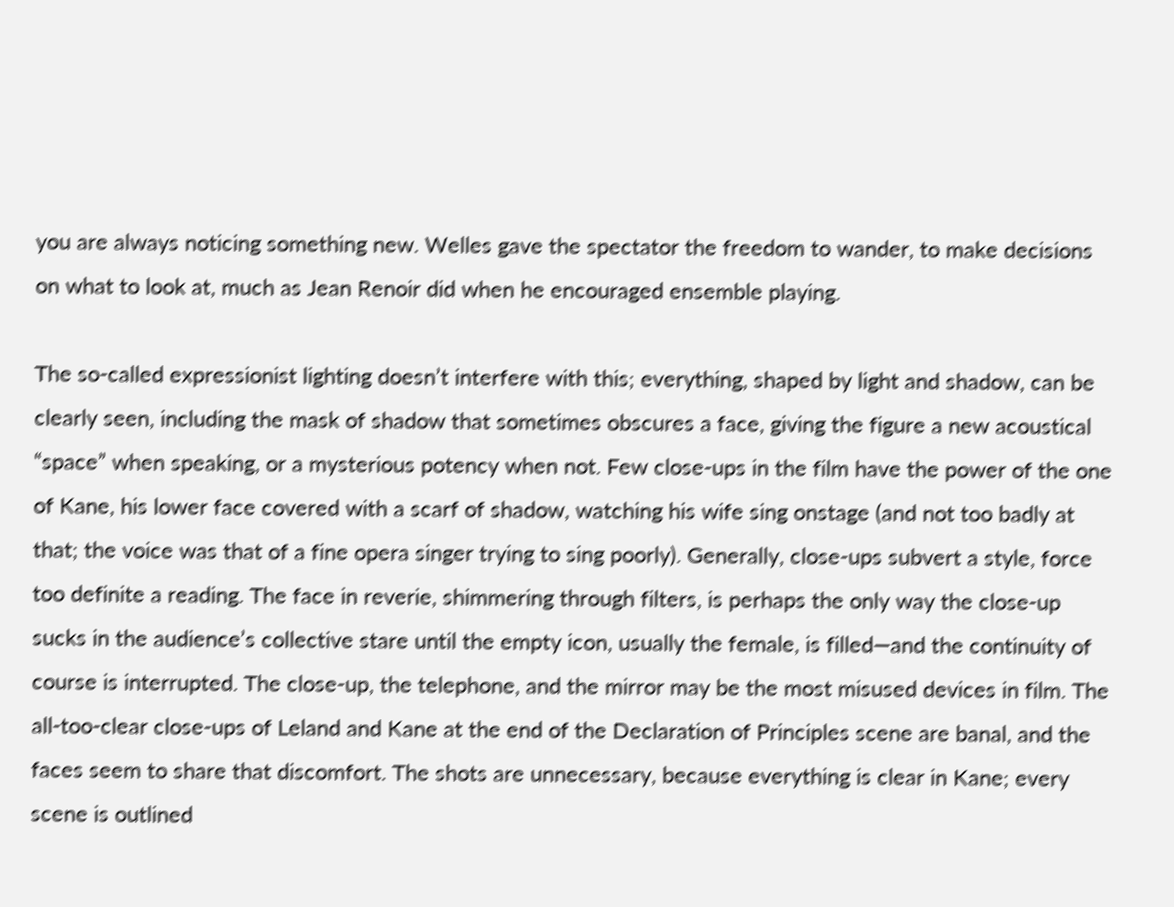you are always noticing something new. Welles gave the spectator the freedom to wander, to make decisions on what to look at, much as Jean Renoir did when he encouraged ensemble playing.

The so-called expressionist lighting doesn’t interfere with this; everything, shaped by light and shadow, can be clearly seen, including the mask of shadow that sometimes obscures a face, giving the figure a new acoustical “space” when speaking, or a mysterious potency when not. Few close-ups in the film have the power of the one of Kane, his lower face covered with a scarf of shadow, watching his wife sing onstage (and not too badly at that; the voice was that of a fine opera singer trying to sing poorly). Generally, close-ups subvert a style, force too definite a reading. The face in reverie, shimmering through filters, is perhaps the only way the close-up sucks in the audience’s collective stare until the empty icon, usually the female, is filled—and the continuity of course is interrupted. The close-up, the telephone, and the mirror may be the most misused devices in film. The all-too-clear close-ups of Leland and Kane at the end of the Declaration of Principles scene are banal, and the faces seem to share that discomfort. The shots are unnecessary, because everything is clear in Kane; every scene is outlined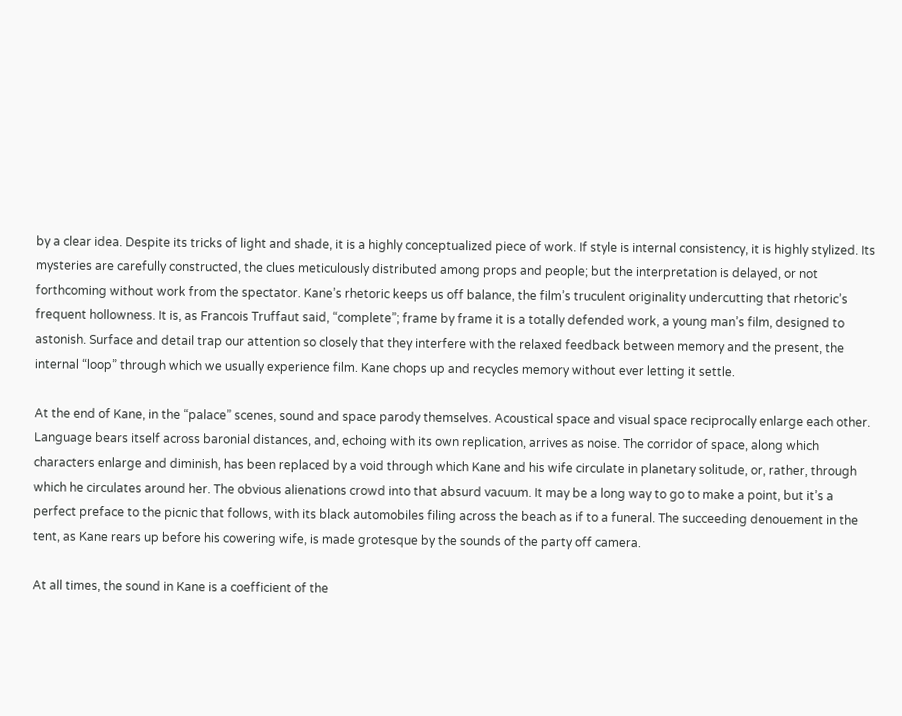by a clear idea. Despite its tricks of light and shade, it is a highly conceptualized piece of work. If style is internal consistency, it is highly stylized. Its mysteries are carefully constructed, the clues meticulously distributed among props and people; but the interpretation is delayed, or not forthcoming without work from the spectator. Kane’s rhetoric keeps us off balance, the film’s truculent originality undercutting that rhetoric’s frequent hollowness. It is, as Francois Truffaut said, “complete”; frame by frame it is a totally defended work, a young man’s film, designed to astonish. Surface and detail trap our attention so closely that they interfere with the relaxed feedback between memory and the present, the internal “loop” through which we usually experience film. Kane chops up and recycles memory without ever letting it settle.

At the end of Kane, in the “palace” scenes, sound and space parody themselves. Acoustical space and visual space reciprocally enlarge each other. Language bears itself across baronial distances, and, echoing with its own replication, arrives as noise. The corridor of space, along which characters enlarge and diminish, has been replaced by a void through which Kane and his wife circulate in planetary solitude, or, rather, through which he circulates around her. The obvious alienations crowd into that absurd vacuum. It may be a long way to go to make a point, but it’s a perfect preface to the picnic that follows, with its black automobiles filing across the beach as if to a funeral. The succeeding denouement in the tent, as Kane rears up before his cowering wife, is made grotesque by the sounds of the party off camera.

At all times, the sound in Kane is a coefficient of the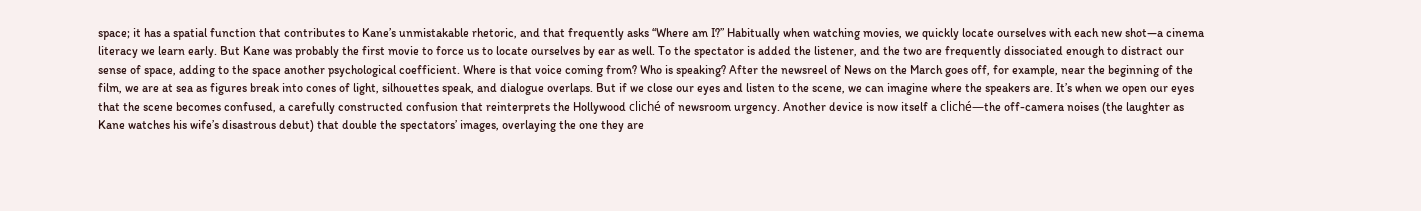space; it has a spatial function that contributes to Kane’s unmistakable rhetoric, and that frequently asks “Where am I?” Habitually when watching movies, we quickly locate ourselves with each new shot—a cinema literacy we learn early. But Kane was probably the first movie to force us to locate ourselves by ear as well. To the spectator is added the listener, and the two are frequently dissociated enough to distract our sense of space, adding to the space another psychological coefficient. Where is that voice coming from? Who is speaking? After the newsreel of News on the March goes off, for example, near the beginning of the film, we are at sea as figures break into cones of light, silhouettes speak, and dialogue overlaps. But if we close our eyes and listen to the scene, we can imagine where the speakers are. It’s when we open our eyes that the scene becomes confused, a carefully constructed confusion that reinterprets the Hollywood cliché of newsroom urgency. Another device is now itself a cliché—the off-camera noises (the laughter as Kane watches his wife’s disastrous debut) that double the spectators’ images, overlaying the one they are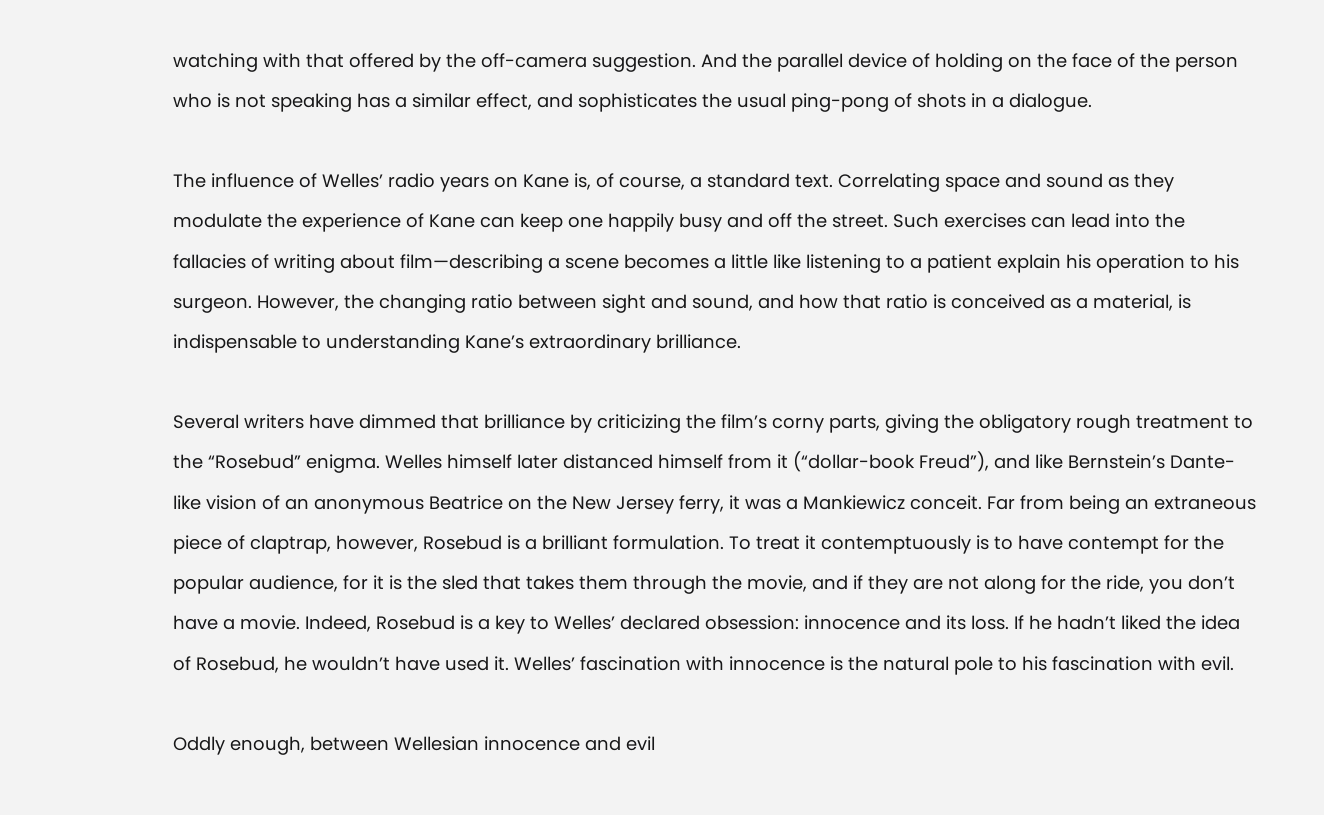watching with that offered by the off-camera suggestion. And the parallel device of holding on the face of the person who is not speaking has a similar effect, and sophisticates the usual ping-pong of shots in a dialogue.

The influence of Welles’ radio years on Kane is, of course, a standard text. Correlating space and sound as they modulate the experience of Kane can keep one happily busy and off the street. Such exercises can lead into the fallacies of writing about film—describing a scene becomes a little like listening to a patient explain his operation to his surgeon. However, the changing ratio between sight and sound, and how that ratio is conceived as a material, is indispensable to understanding Kane’s extraordinary brilliance.

Several writers have dimmed that brilliance by criticizing the film’s corny parts, giving the obligatory rough treatment to the “Rosebud” enigma. Welles himself later distanced himself from it (“dollar-book Freud”), and like Bernstein’s Dante-like vision of an anonymous Beatrice on the New Jersey ferry, it was a Mankiewicz conceit. Far from being an extraneous piece of claptrap, however, Rosebud is a brilliant formulation. To treat it contemptuously is to have contempt for the popular audience, for it is the sled that takes them through the movie, and if they are not along for the ride, you don’t have a movie. Indeed, Rosebud is a key to Welles’ declared obsession: innocence and its loss. If he hadn’t liked the idea of Rosebud, he wouldn’t have used it. Welles’ fascination with innocence is the natural pole to his fascination with evil.

Oddly enough, between Wellesian innocence and evil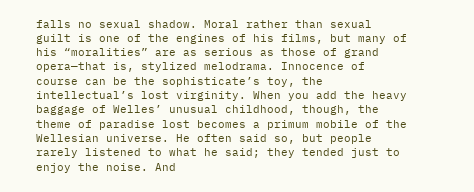falls no sexual shadow. Moral rather than sexual guilt is one of the engines of his films, but many of his “moralities” are as serious as those of grand opera—that is, stylized melodrama. Innocence of course can be the sophisticate’s toy, the intellectual’s lost virginity. When you add the heavy baggage of Welles’ unusual childhood, though, the theme of paradise lost becomes a primum mobile of the Wellesian universe. He often said so, but people rarely listened to what he said; they tended just to enjoy the noise. And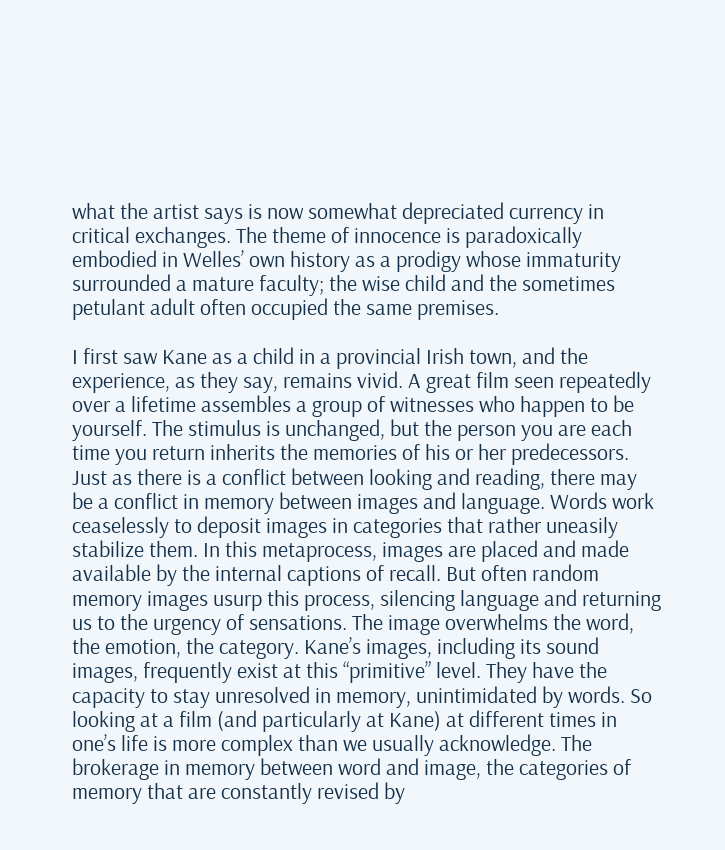what the artist says is now somewhat depreciated currency in critical exchanges. The theme of innocence is paradoxically embodied in Welles’ own history as a prodigy whose immaturity surrounded a mature faculty; the wise child and the sometimes petulant adult often occupied the same premises.

I first saw Kane as a child in a provincial Irish town, and the experience, as they say, remains vivid. A great film seen repeatedly over a lifetime assembles a group of witnesses who happen to be yourself. The stimulus is unchanged, but the person you are each time you return inherits the memories of his or her predecessors. Just as there is a conflict between looking and reading, there may be a conflict in memory between images and language. Words work ceaselessly to deposit images in categories that rather uneasily stabilize them. In this metaprocess, images are placed and made available by the internal captions of recall. But often random memory images usurp this process, silencing language and returning us to the urgency of sensations. The image overwhelms the word, the emotion, the category. Kane’s images, including its sound images, frequently exist at this “primitive” level. They have the capacity to stay unresolved in memory, unintimidated by words. So looking at a film (and particularly at Kane) at different times in one’s life is more complex than we usually acknowledge. The brokerage in memory between word and image, the categories of memory that are constantly revised by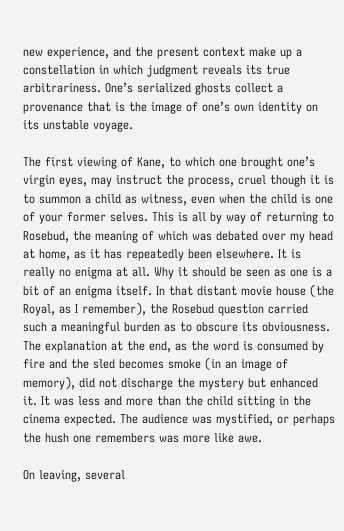new experience, and the present context make up a constellation in which judgment reveals its true arbitrariness. One’s serialized ghosts collect a provenance that is the image of one’s own identity on its unstable voyage.

The first viewing of Kane, to which one brought one’s virgin eyes, may instruct the process, cruel though it is to summon a child as witness, even when the child is one of your former selves. This is all by way of returning to Rosebud, the meaning of which was debated over my head at home, as it has repeatedly been elsewhere. It is really no enigma at all. Why it should be seen as one is a bit of an enigma itself. In that distant movie house (the Royal, as I remember), the Rosebud question carried such a meaningful burden as to obscure its obviousness. The explanation at the end, as the word is consumed by fire and the sled becomes smoke (in an image of memory), did not discharge the mystery but enhanced it. It was less and more than the child sitting in the cinema expected. The audience was mystified, or perhaps the hush one remembers was more like awe.

On leaving, several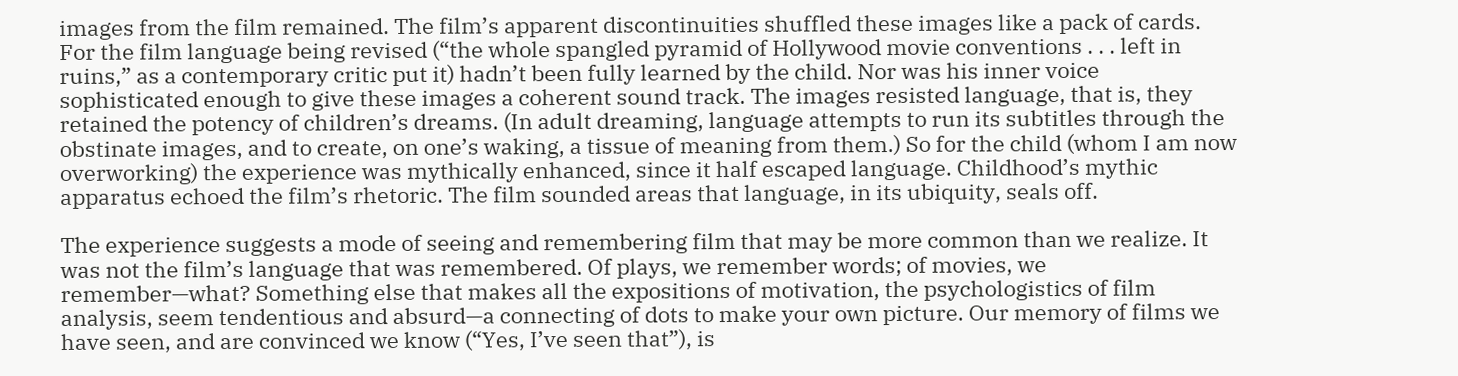images from the film remained. The film’s apparent discontinuities shuffled these images like a pack of cards. For the film language being revised (“the whole spangled pyramid of Hollywood movie conventions . . . left in ruins,” as a contemporary critic put it) hadn’t been fully learned by the child. Nor was his inner voice sophisticated enough to give these images a coherent sound track. The images resisted language, that is, they retained the potency of children’s dreams. (In adult dreaming, language attempts to run its subtitles through the obstinate images, and to create, on one’s waking, a tissue of meaning from them.) So for the child (whom I am now overworking) the experience was mythically enhanced, since it half escaped language. Childhood’s mythic apparatus echoed the film’s rhetoric. The film sounded areas that language, in its ubiquity, seals off.

The experience suggests a mode of seeing and remembering film that may be more common than we realize. It was not the film’s language that was remembered. Of plays, we remember words; of movies, we remember—what? Something else that makes all the expositions of motivation, the psychologistics of film analysis, seem tendentious and absurd—a connecting of dots to make your own picture. Our memory of films we have seen, and are convinced we know (“Yes, I’ve seen that”), is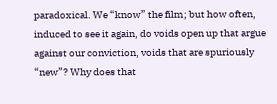paradoxical. We “know” the film; but how often, induced to see it again, do voids open up that argue against our conviction, voids that are spuriously “new”? Why does that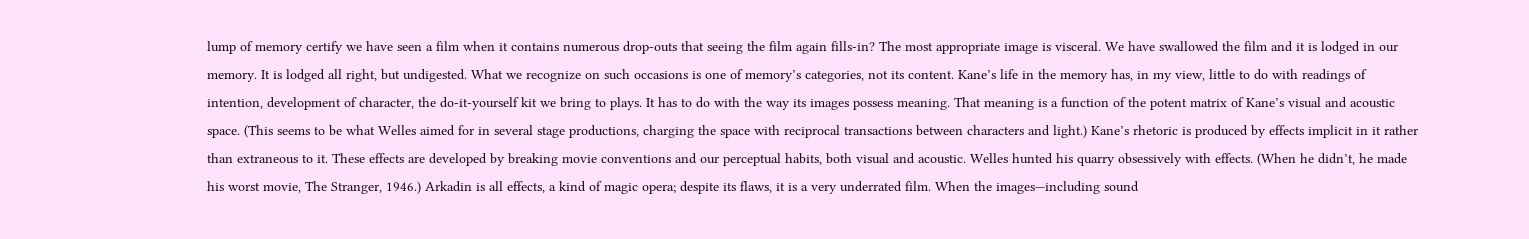lump of memory certify we have seen a film when it contains numerous drop-outs that seeing the film again fills-in? The most appropriate image is visceral. We have swallowed the film and it is lodged in our memory. It is lodged all right, but undigested. What we recognize on such occasions is one of memory’s categories, not its content. Kane’s life in the memory has, in my view, little to do with readings of intention, development of character, the do-it-yourself kit we bring to plays. It has to do with the way its images possess meaning. That meaning is a function of the potent matrix of Kane’s visual and acoustic space. (This seems to be what Welles aimed for in several stage productions, charging the space with reciprocal transactions between characters and light.) Kane’s rhetoric is produced by effects implicit in it rather than extraneous to it. These effects are developed by breaking movie conventions and our perceptual habits, both visual and acoustic. Welles hunted his quarry obsessively with effects. (When he didn’t, he made his worst movie, The Stranger, 1946.) Arkadin is all effects, a kind of magic opera; despite its flaws, it is a very underrated film. When the images—including sound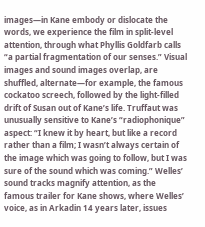images—in Kane embody or dislocate the words, we experience the film in split-level attention, through what Phyllis Goldfarb calls “a partial fragmentation of our senses.” Visual images and sound images overlap, are shuffled, alternate—for example, the famous cockatoo screech, followed by the light-filled drift of Susan out of Kane’s life. Truffaut was unusually sensitive to Kane’s “radiophonique” aspect: “I knew it by heart, but like a record rather than a film; I wasn’t always certain of the image which was going to follow, but I was sure of the sound which was coming.” Welles’ sound tracks magnify attention, as the famous trailer for Kane shows, where Welles’ voice, as in Arkadin 14 years later, issues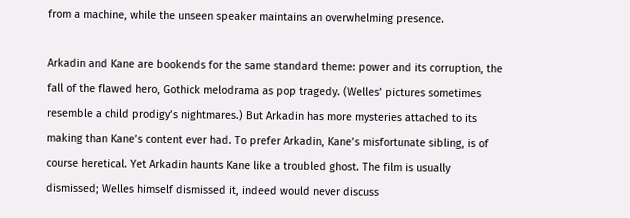from a machine, while the unseen speaker maintains an overwhelming presence.

Arkadin and Kane are bookends for the same standard theme: power and its corruption, the fall of the flawed hero, Gothick melodrama as pop tragedy. (Welles’ pictures sometimes resemble a child prodigy’s nightmares.) But Arkadin has more mysteries attached to its making than Kane’s content ever had. To prefer Arkadin, Kane’s misfortunate sibling, is of course heretical. Yet Arkadin haunts Kane like a troubled ghost. The film is usually dismissed; Welles himself dismissed it, indeed would never discuss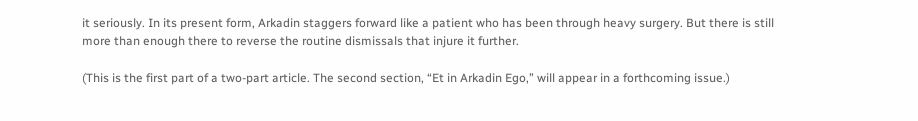it seriously. In its present form, Arkadin staggers forward like a patient who has been through heavy surgery. But there is still more than enough there to reverse the routine dismissals that injure it further.

(This is the first part of a two-part article. The second section, “Et in Arkadin Ego,” will appear in a forthcoming issue.)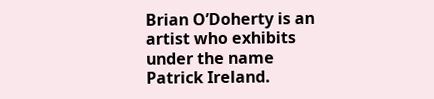Brian O’Doherty is an artist who exhibits under the name Patrick Ireland.